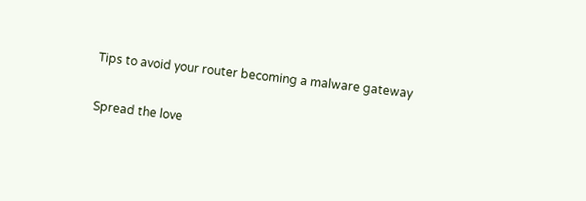Tips to avoid your router becoming a malware gateway

Spread the love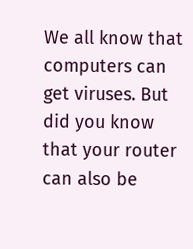We all know that computers can get viruses. But did you know that your router can also be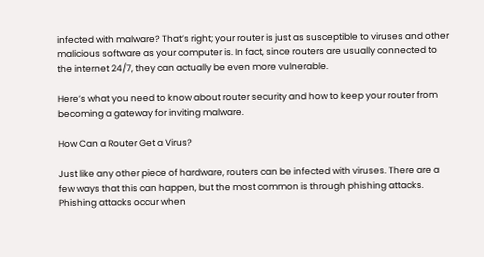infected with malware? That’s right; your router is just as susceptible to viruses and other malicious software as your computer is. In fact, since routers are usually connected to the internet 24/7, they can actually be even more vulnerable.

Here’s what you need to know about router security and how to keep your router from becoming a gateway for inviting malware.

How Can a Router Get a Virus?

Just like any other piece of hardware, routers can be infected with viruses. There are a few ways that this can happen, but the most common is through phishing attacks. Phishing attacks occur when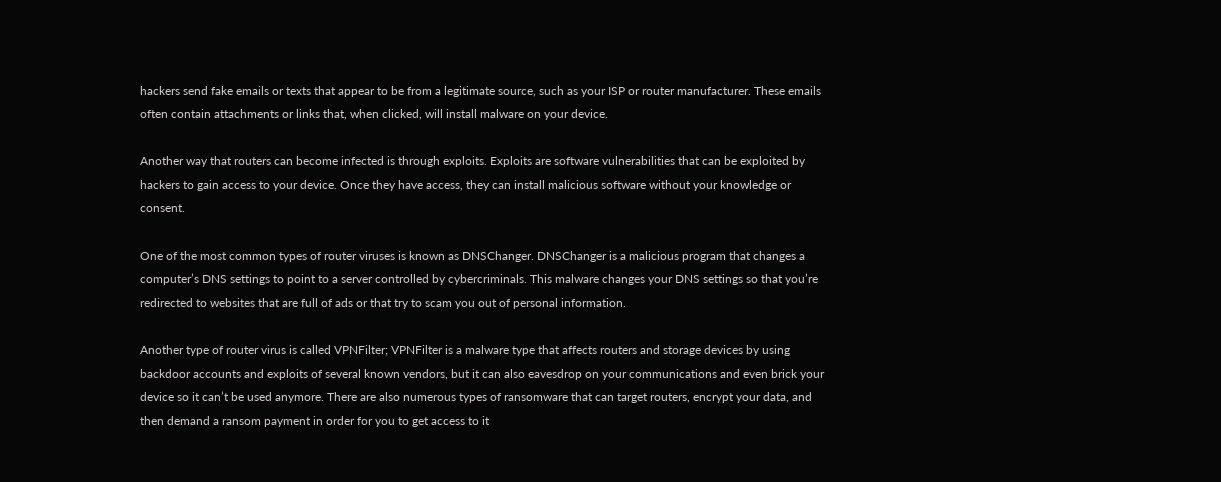hackers send fake emails or texts that appear to be from a legitimate source, such as your ISP or router manufacturer. These emails often contain attachments or links that, when clicked, will install malware on your device.

Another way that routers can become infected is through exploits. Exploits are software vulnerabilities that can be exploited by hackers to gain access to your device. Once they have access, they can install malicious software without your knowledge or consent.

One of the most common types of router viruses is known as DNSChanger. DNSChanger is a malicious program that changes a computer’s DNS settings to point to a server controlled by cybercriminals. This malware changes your DNS settings so that you’re redirected to websites that are full of ads or that try to scam you out of personal information.

Another type of router virus is called VPNFilter; VPNFilter is a malware type that affects routers and storage devices by using backdoor accounts and exploits of several known vendors, but it can also eavesdrop on your communications and even brick your device so it can’t be used anymore. There are also numerous types of ransomware that can target routers, encrypt your data, and then demand a ransom payment in order for you to get access to it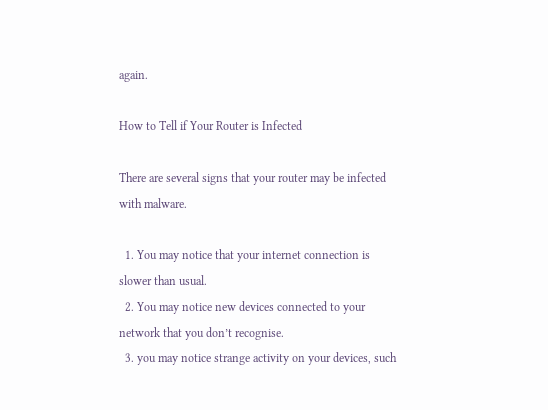again.

How to Tell if Your Router is Infected

There are several signs that your router may be infected with malware.

  1. You may notice that your internet connection is slower than usual.
  2. You may notice new devices connected to your network that you don’t recognise.
  3. you may notice strange activity on your devices, such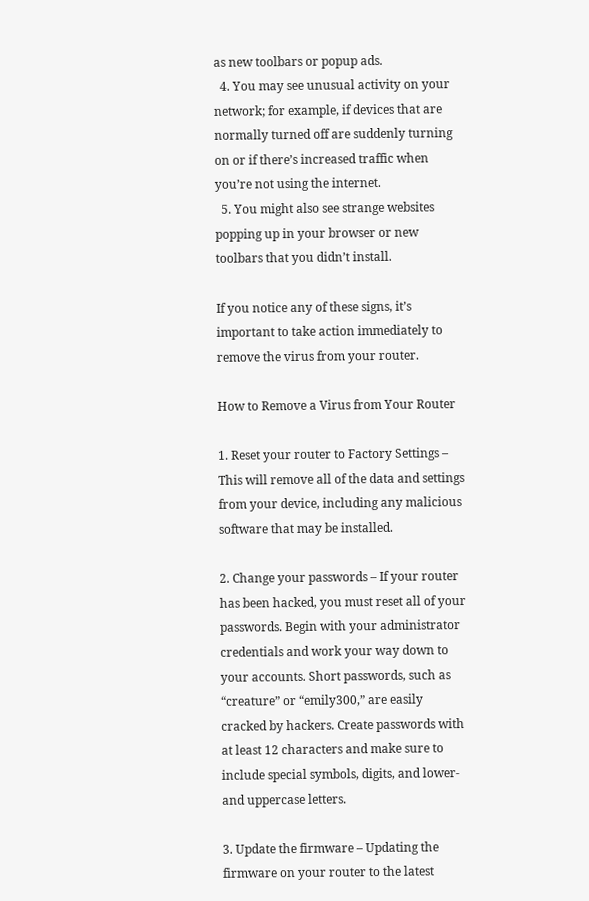as new toolbars or popup ads.
  4. You may see unusual activity on your network; for example, if devices that are normally turned off are suddenly turning on or if there’s increased traffic when you’re not using the internet.
  5. You might also see strange websites popping up in your browser or new toolbars that you didn’t install.

If you notice any of these signs, it’s important to take action immediately to remove the virus from your router.

How to Remove a Virus from Your Router

1. Reset your router to Factory Settings – This will remove all of the data and settings from your device, including any malicious software that may be installed.

2. Change your passwords – If your router has been hacked, you must reset all of your passwords. Begin with your administrator credentials and work your way down to your accounts. Short passwords, such as “creature” or “emily300,” are easily cracked by hackers. Create passwords with at least 12 characters and make sure to include special symbols, digits, and lower- and uppercase letters.

3. Update the firmware – Updating the firmware on your router to the latest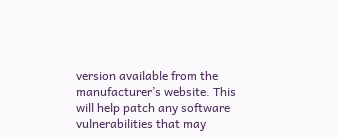version available from the manufacturer’s website. This will help patch any software vulnerabilities that may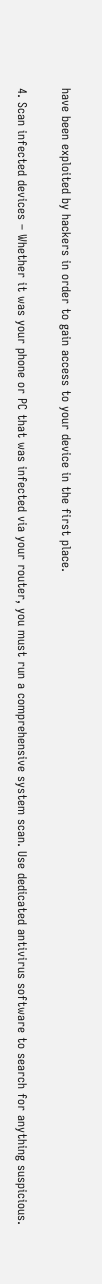have been exploited by hackers in order to gain access to your device in the first place.

4. Scan infected devices – Whether it was your phone or PC that was infected via your router, you must run a comprehensive system scan. Use dedicated antivirus software to search for anything suspicious.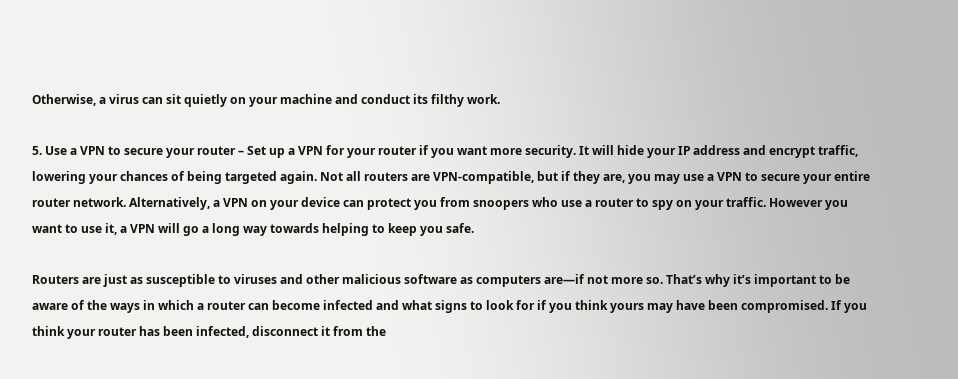Otherwise, a virus can sit quietly on your machine and conduct its filthy work.

5. Use a VPN to secure your router – Set up a VPN for your router if you want more security. It will hide your IP address and encrypt traffic, lowering your chances of being targeted again. Not all routers are VPN-compatible, but if they are, you may use a VPN to secure your entire router network. Alternatively, a VPN on your device can protect you from snoopers who use a router to spy on your traffic. However you want to use it, a VPN will go a long way towards helping to keep you safe.

Routers are just as susceptible to viruses and other malicious software as computers are—if not more so. That’s why it’s important to be aware of the ways in which a router can become infected and what signs to look for if you think yours may have been compromised. If you think your router has been infected, disconnect it from the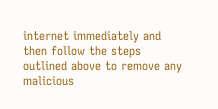internet immediately and then follow the steps outlined above to remove any malicious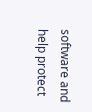software and help protect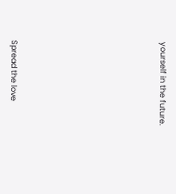yourself in the future.










Spread the love